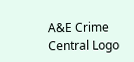A&E Crime Central Logo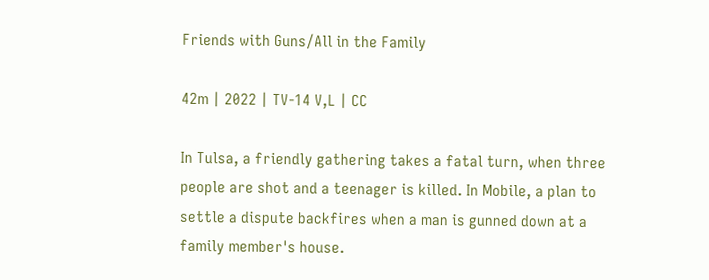Friends with Guns/All in the Family

42m | 2022 | TV-14 V,L | CC

In Tulsa, a friendly gathering takes a fatal turn, when three people are shot and a teenager is killed. In Mobile, a plan to settle a dispute backfires when a man is gunned down at a family member's house.